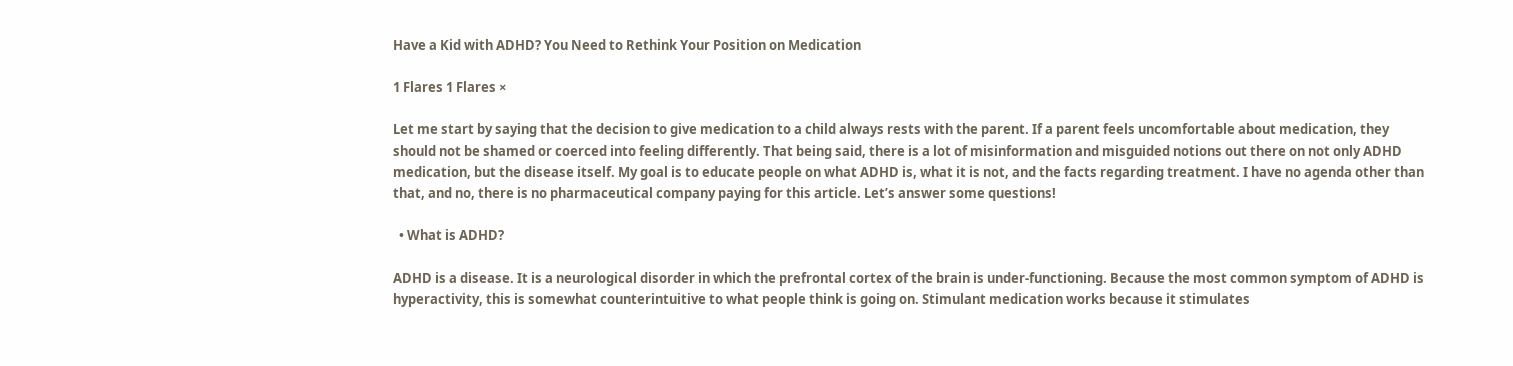Have a Kid with ADHD? You Need to Rethink Your Position on Medication

1 Flares 1 Flares ×

Let me start by saying that the decision to give medication to a child always rests with the parent. If a parent feels uncomfortable about medication, they should not be shamed or coerced into feeling differently. That being said, there is a lot of misinformation and misguided notions out there on not only ADHD medication, but the disease itself. My goal is to educate people on what ADHD is, what it is not, and the facts regarding treatment. I have no agenda other than that, and no, there is no pharmaceutical company paying for this article. Let’s answer some questions!

  • What is ADHD?

ADHD is a disease. It is a neurological disorder in which the prefrontal cortex of the brain is under-functioning. Because the most common symptom of ADHD is hyperactivity, this is somewhat counterintuitive to what people think is going on. Stimulant medication works because it stimulates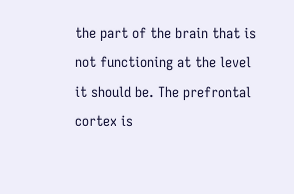the part of the brain that is not functioning at the level it should be. The prefrontal cortex is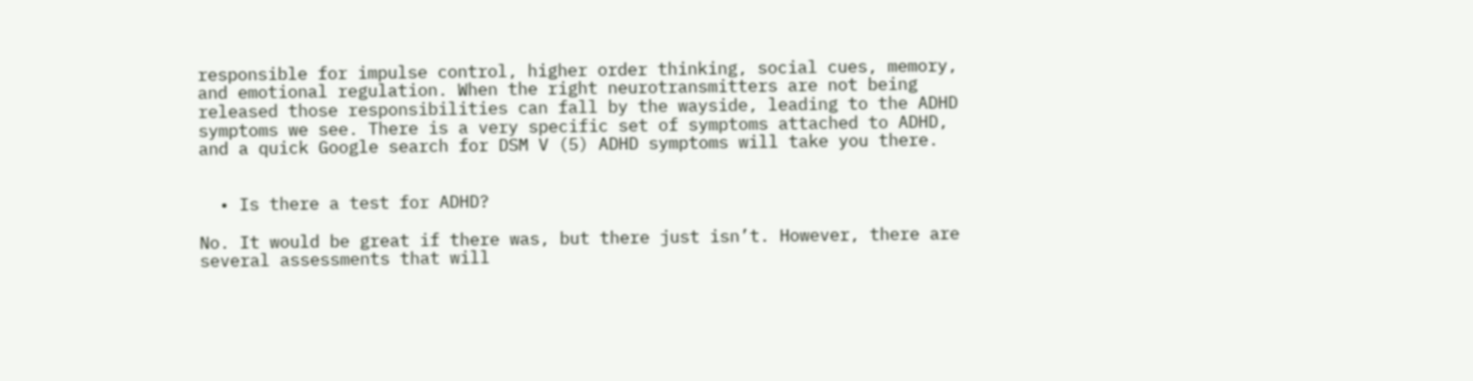responsible for impulse control, higher order thinking, social cues, memory, and emotional regulation. When the right neurotransmitters are not being released those responsibilities can fall by the wayside, leading to the ADHD symptoms we see. There is a very specific set of symptoms attached to ADHD, and a quick Google search for DSM V (5) ADHD symptoms will take you there.


  • Is there a test for ADHD?

No. It would be great if there was, but there just isn’t. However, there are several assessments that will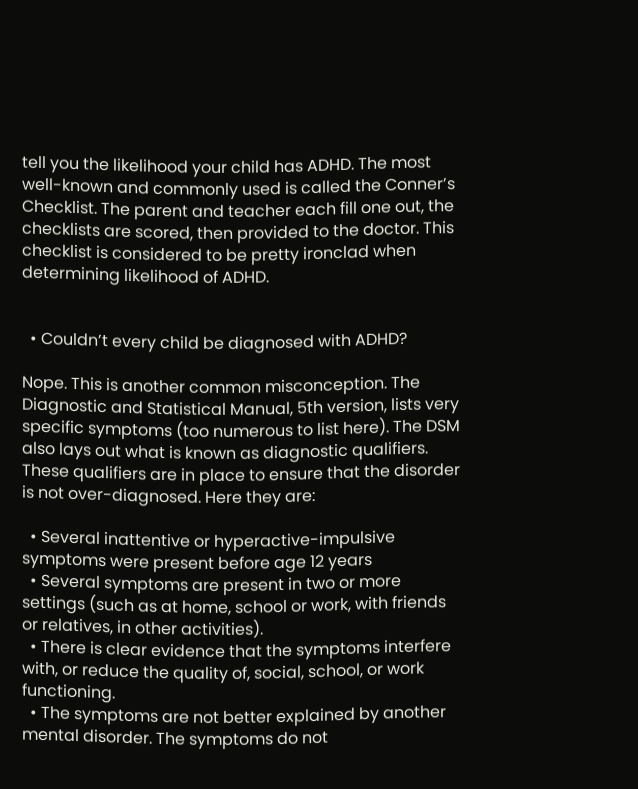tell you the likelihood your child has ADHD. The most well-known and commonly used is called the Conner’s Checklist. The parent and teacher each fill one out, the checklists are scored, then provided to the doctor. This checklist is considered to be pretty ironclad when determining likelihood of ADHD.


  • Couldn’t every child be diagnosed with ADHD?

Nope. This is another common misconception. The Diagnostic and Statistical Manual, 5th version, lists very specific symptoms (too numerous to list here). The DSM also lays out what is known as diagnostic qualifiers. These qualifiers are in place to ensure that the disorder is not over-diagnosed. Here they are:

  • Several inattentive or hyperactive-impulsive symptoms were present before age 12 years
  • Several symptoms are present in two or more settings (such as at home, school or work, with friends or relatives, in other activities).
  • There is clear evidence that the symptoms interfere with, or reduce the quality of, social, school, or work functioning.
  • The symptoms are not better explained by another mental disorder. The symptoms do not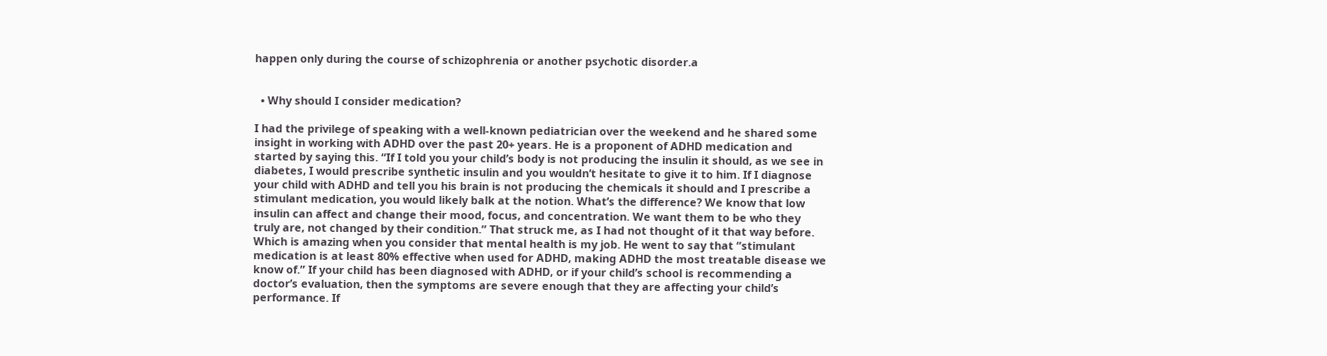happen only during the course of schizophrenia or another psychotic disorder.a


  • Why should I consider medication?

I had the privilege of speaking with a well-known pediatrician over the weekend and he shared some insight in working with ADHD over the past 20+ years. He is a proponent of ADHD medication and started by saying this. “If I told you your child’s body is not producing the insulin it should, as we see in diabetes, I would prescribe synthetic insulin and you wouldn’t hesitate to give it to him. If I diagnose your child with ADHD and tell you his brain is not producing the chemicals it should and I prescribe a stimulant medication, you would likely balk at the notion. What’s the difference? We know that low insulin can affect and change their mood, focus, and concentration. We want them to be who they truly are, not changed by their condition.” That struck me, as I had not thought of it that way before. Which is amazing when you consider that mental health is my job. He went to say that “stimulant medication is at least 80% effective when used for ADHD, making ADHD the most treatable disease we know of.” If your child has been diagnosed with ADHD, or if your child’s school is recommending a doctor’s evaluation, then the symptoms are severe enough that they are affecting your child’s performance. If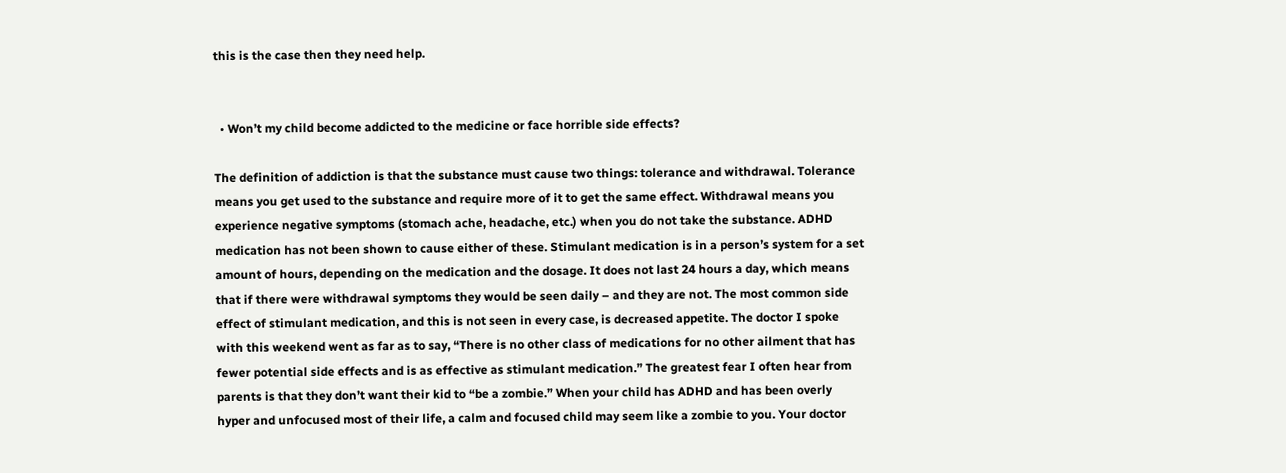this is the case then they need help.


  • Won’t my child become addicted to the medicine or face horrible side effects?

The definition of addiction is that the substance must cause two things: tolerance and withdrawal. Tolerance means you get used to the substance and require more of it to get the same effect. Withdrawal means you experience negative symptoms (stomach ache, headache, etc.) when you do not take the substance. ADHD medication has not been shown to cause either of these. Stimulant medication is in a person’s system for a set amount of hours, depending on the medication and the dosage. It does not last 24 hours a day, which means that if there were withdrawal symptoms they would be seen daily – and they are not. The most common side effect of stimulant medication, and this is not seen in every case, is decreased appetite. The doctor I spoke with this weekend went as far as to say, “There is no other class of medications for no other ailment that has fewer potential side effects and is as effective as stimulant medication.” The greatest fear I often hear from parents is that they don’t want their kid to “be a zombie.” When your child has ADHD and has been overly hyper and unfocused most of their life, a calm and focused child may seem like a zombie to you. Your doctor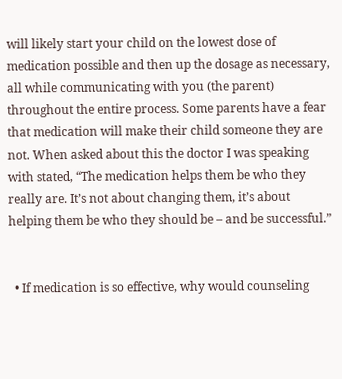will likely start your child on the lowest dose of medication possible and then up the dosage as necessary, all while communicating with you (the parent) throughout the entire process. Some parents have a fear that medication will make their child someone they are not. When asked about this the doctor I was speaking with stated, “The medication helps them be who they really are. It’s not about changing them, it’s about helping them be who they should be – and be successful.”


  • If medication is so effective, why would counseling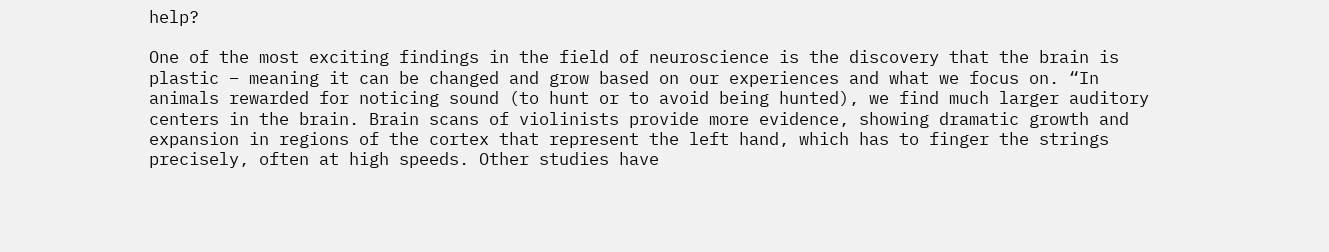help?

One of the most exciting findings in the field of neuroscience is the discovery that the brain is plastic – meaning it can be changed and grow based on our experiences and what we focus on. “In animals rewarded for noticing sound (to hunt or to avoid being hunted), we find much larger auditory centers in the brain. Brain scans of violinists provide more evidence, showing dramatic growth and expansion in regions of the cortex that represent the left hand, which has to finger the strings precisely, often at high speeds. Other studies have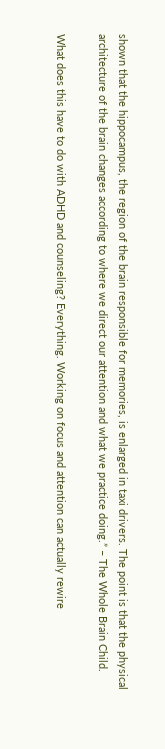shown that the hippocampus, the region of the brain responsible for memories, is enlarged in taxi drivers. The point is that the physical architecture of the brain changes according to where we direct our attention and what we practice doing.” – The Whole Brain Child.

What does this have to do with ADHD and counseling? Everything. Working on focus and attention can actually rewire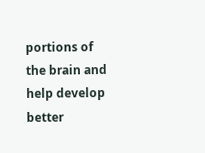portions of the brain and help develop better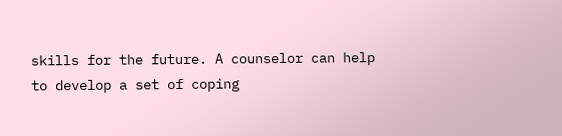skills for the future. A counselor can help to develop a set of coping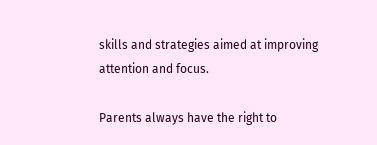skills and strategies aimed at improving attention and focus.

Parents always have the right to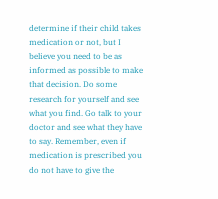determine if their child takes medication or not, but I believe you need to be as informed as possible to make that decision. Do some research for yourself and see what you find. Go talk to your doctor and see what they have to say. Remember, even if medication is prescribed you do not have to give the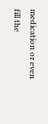medication or even fill the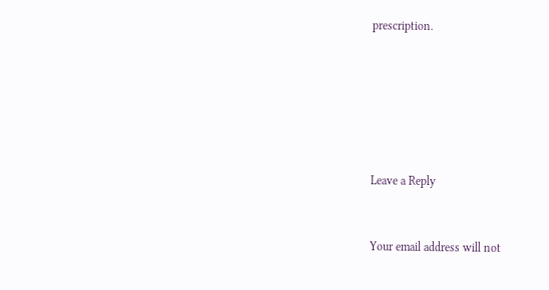prescription.






Leave a Reply


Your email address will not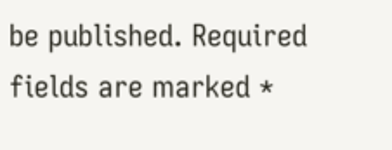be published. Required fields are marked *